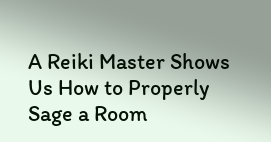A Reiki Master Shows Us How to Properly Sage a Room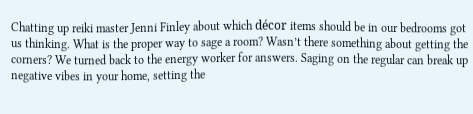Chatting up reiki master Jenni Finley about which décor items should be in our bedrooms got us thinking. What is the proper way to sage a room? Wasn’t there something about getting the corners? We turned back to the energy worker for answers. Saging on the regular can break up negative vibes in your home, setting the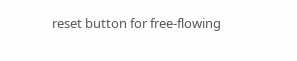reset button for free-flowing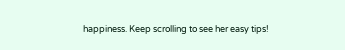happiness. Keep scrolling to see her easy tips!